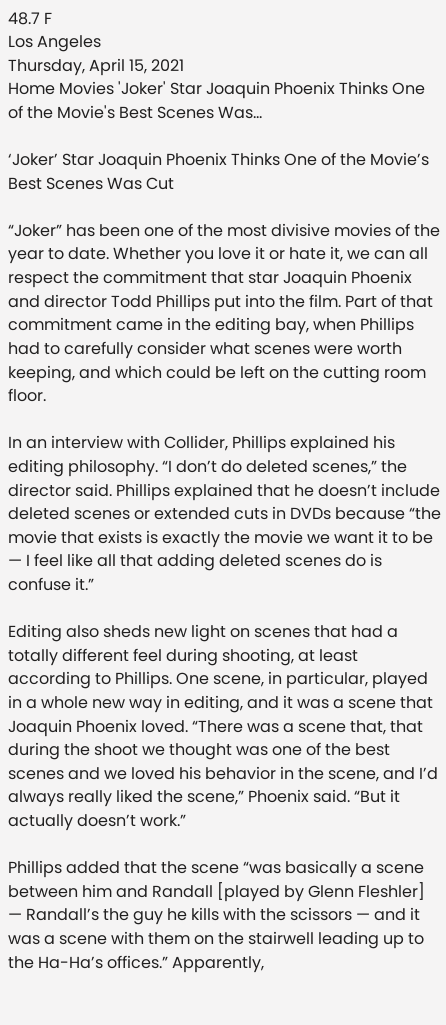48.7 F
Los Angeles
Thursday, April 15, 2021
Home Movies 'Joker' Star Joaquin Phoenix Thinks One of the Movie's Best Scenes Was...

‘Joker’ Star Joaquin Phoenix Thinks One of the Movie’s Best Scenes Was Cut

“Joker” has been one of the most divisive movies of the year to date. Whether you love it or hate it, we can all respect the commitment that star Joaquin Phoenix and director Todd Phillips put into the film. Part of that commitment came in the editing bay, when Phillips had to carefully consider what scenes were worth keeping, and which could be left on the cutting room floor.

In an interview with Collider, Phillips explained his editing philosophy. “I don’t do deleted scenes,” the director said. Phillips explained that he doesn’t include deleted scenes or extended cuts in DVDs because “the movie that exists is exactly the movie we want it to be — I feel like all that adding deleted scenes do is confuse it.”

Editing also sheds new light on scenes that had a totally different feel during shooting, at least according to Phillips. One scene, in particular, played in a whole new way in editing, and it was a scene that Joaquin Phoenix loved. “There was a scene that, that during the shoot we thought was one of the best scenes and we loved his behavior in the scene, and I’d always really liked the scene,” Phoenix said. “But it actually doesn’t work.”

Phillips added that the scene “was basically a scene between him and Randall [played by Glenn Fleshler] — Randall’s the guy he kills with the scissors — and it was a scene with them on the stairwell leading up to the Ha-Ha’s offices.” Apparently,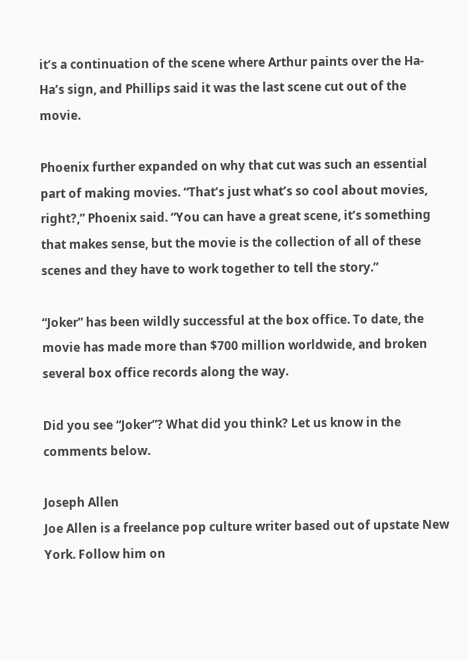it’s a continuation of the scene where Arthur paints over the Ha-Ha’s sign, and Phillips said it was the last scene cut out of the movie.

Phoenix further expanded on why that cut was such an essential part of making movies. “That’s just what’s so cool about movies, right?,” Phoenix said. “You can have a great scene, it’s something that makes sense, but the movie is the collection of all of these scenes and they have to work together to tell the story.”

“Joker” has been wildly successful at the box office. To date, the movie has made more than $700 million worldwide, and broken several box office records along the way.

Did you see “Joker”? What did you think? Let us know in the comments below.

Joseph Allen
Joe Allen is a freelance pop culture writer based out of upstate New York. Follow him on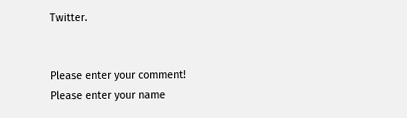Twitter.


Please enter your comment!
Please enter your name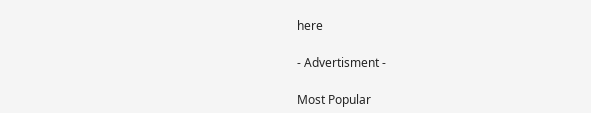here

- Advertisment -

Most Popular